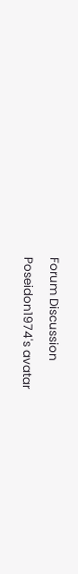Forum Discussion

Poseidon1974's avatar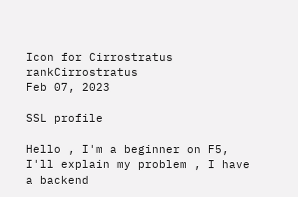Icon for Cirrostratus rankCirrostratus
Feb 07, 2023

SSL profile

Hello , I'm a beginner on F5, I'll explain my problem , I have a backend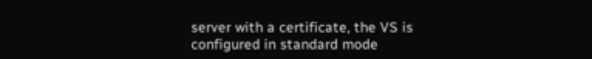server with a certificate, the VS is configured in standard mode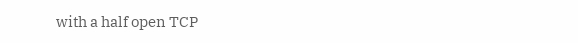with a half open TCP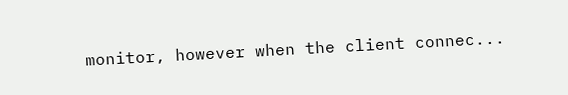monitor, however when the client connec...